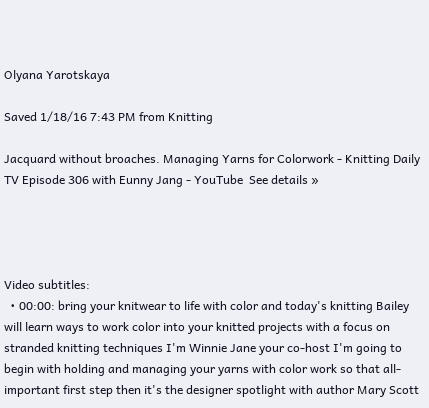Olyana Yarotskaya

Saved 1/18/16 7:43 PM from Knitting

Jacquard without broaches. Managing Yarns for Colorwork - Knitting Daily TV Episode 306 with Eunny Jang - YouTube  See details »




Video subtitles:
  • 00:00: bring your knitwear to life with color and today's knitting Bailey will learn ways to work color into your knitted projects with a focus on stranded knitting techniques I'm Winnie Jane your co-host I'm going to begin with holding and managing your yarns with color work so that all-important first step then it's the designer spotlight with author Mary Scott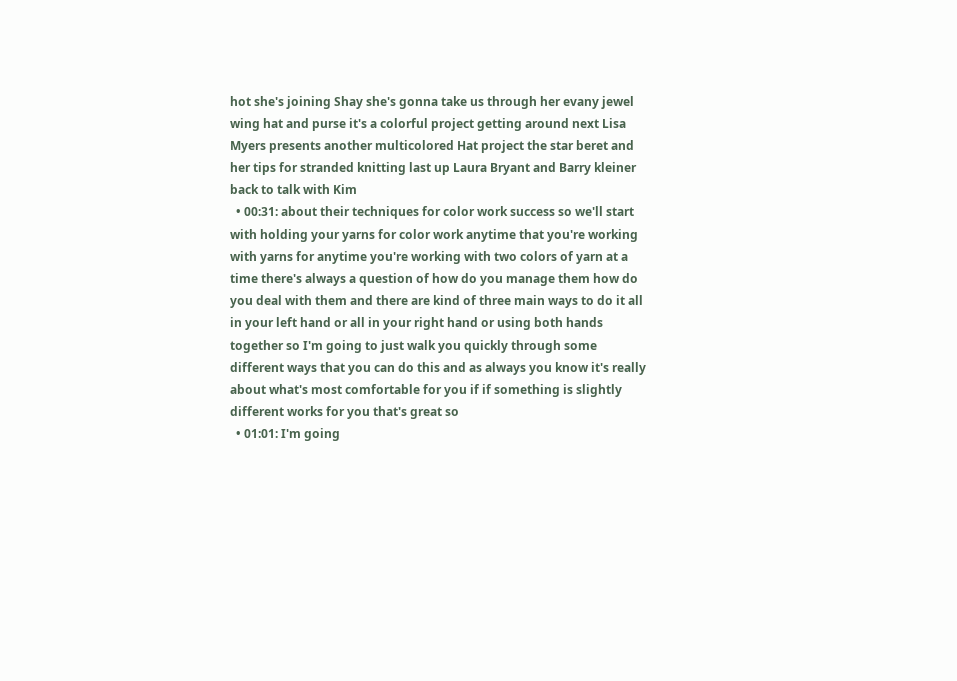hot she's joining Shay she's gonna take us through her evany jewel wing hat and purse it's a colorful project getting around next Lisa Myers presents another multicolored Hat project the star beret and her tips for stranded knitting last up Laura Bryant and Barry kleiner back to talk with Kim
  • 00:31: about their techniques for color work success so we'll start with holding your yarns for color work anytime that you're working with yarns for anytime you're working with two colors of yarn at a time there's always a question of how do you manage them how do you deal with them and there are kind of three main ways to do it all in your left hand or all in your right hand or using both hands together so I'm going to just walk you quickly through some different ways that you can do this and as always you know it's really about what's most comfortable for you if if something is slightly different works for you that's great so
  • 01:01: I'm going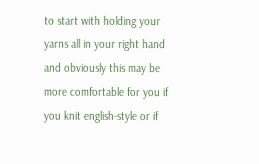to start with holding your yarns all in your right hand and obviously this may be more comfortable for you if you knit english-style or if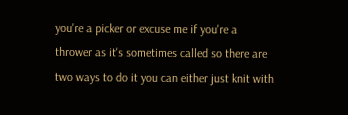you're a picker or excuse me if you're a thrower as it's sometimes called so there are two ways to do it you can either just knit with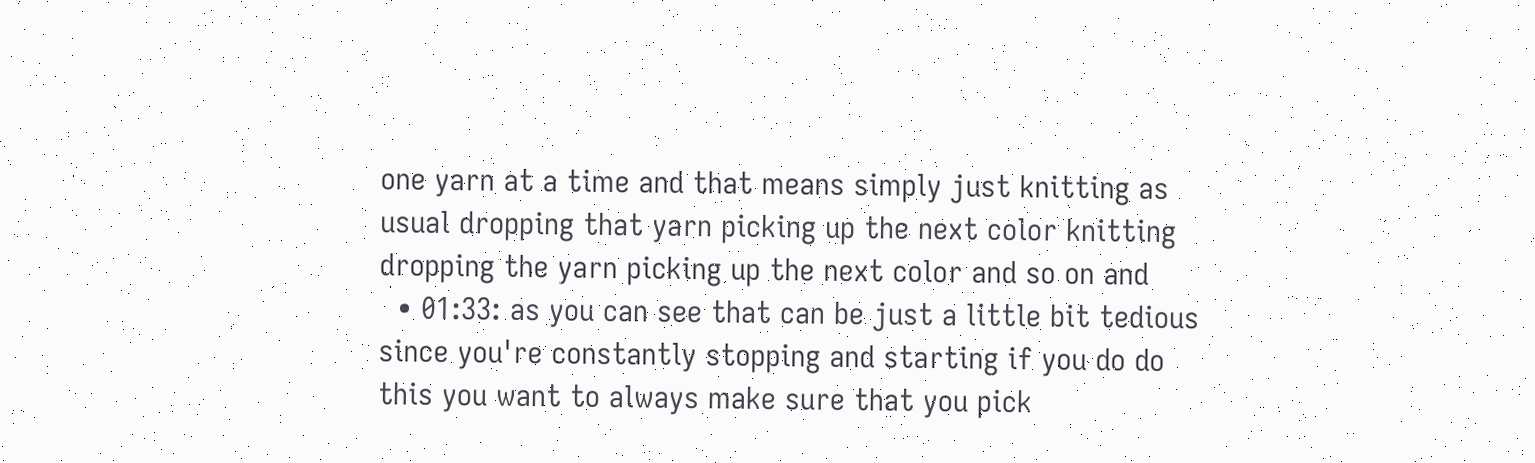one yarn at a time and that means simply just knitting as usual dropping that yarn picking up the next color knitting dropping the yarn picking up the next color and so on and
  • 01:33: as you can see that can be just a little bit tedious since you're constantly stopping and starting if you do do this you want to always make sure that you pick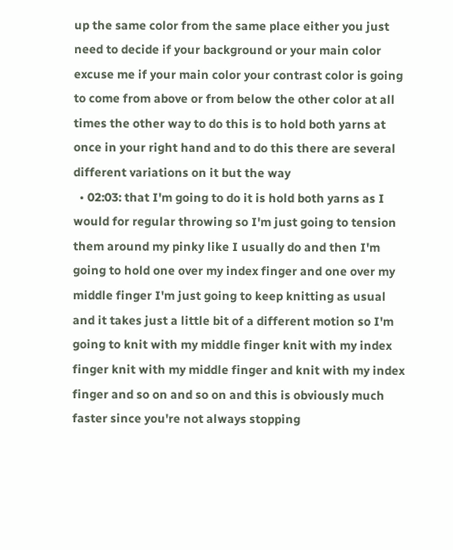up the same color from the same place either you just need to decide if your background or your main color excuse me if your main color your contrast color is going to come from above or from below the other color at all times the other way to do this is to hold both yarns at once in your right hand and to do this there are several different variations on it but the way
  • 02:03: that I'm going to do it is hold both yarns as I would for regular throwing so I'm just going to tension them around my pinky like I usually do and then I'm going to hold one over my index finger and one over my middle finger I'm just going to keep knitting as usual and it takes just a little bit of a different motion so I'm going to knit with my middle finger knit with my index finger knit with my middle finger and knit with my index finger and so on and so on and this is obviously much faster since you're not always stopping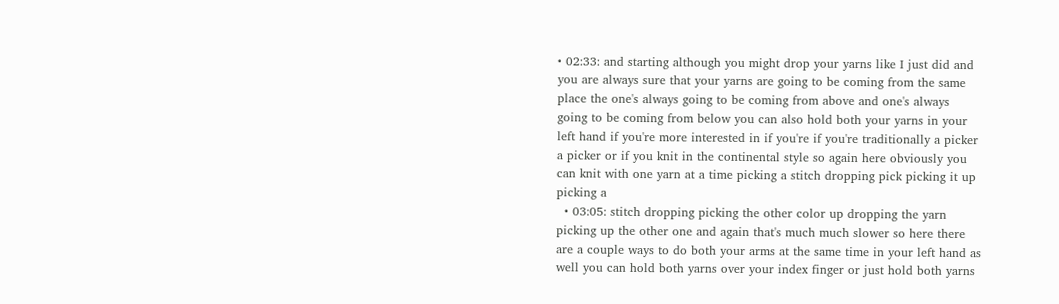• 02:33: and starting although you might drop your yarns like I just did and you are always sure that your yarns are going to be coming from the same place the one's always going to be coming from above and one's always going to be coming from below you can also hold both your yarns in your left hand if you're more interested in if you're if you're traditionally a picker a picker or if you knit in the continental style so again here obviously you can knit with one yarn at a time picking a stitch dropping pick picking it up picking a
  • 03:05: stitch dropping picking the other color up dropping the yarn picking up the other one and again that's much much slower so here there are a couple ways to do both your arms at the same time in your left hand as well you can hold both yarns over your index finger or just hold both yarns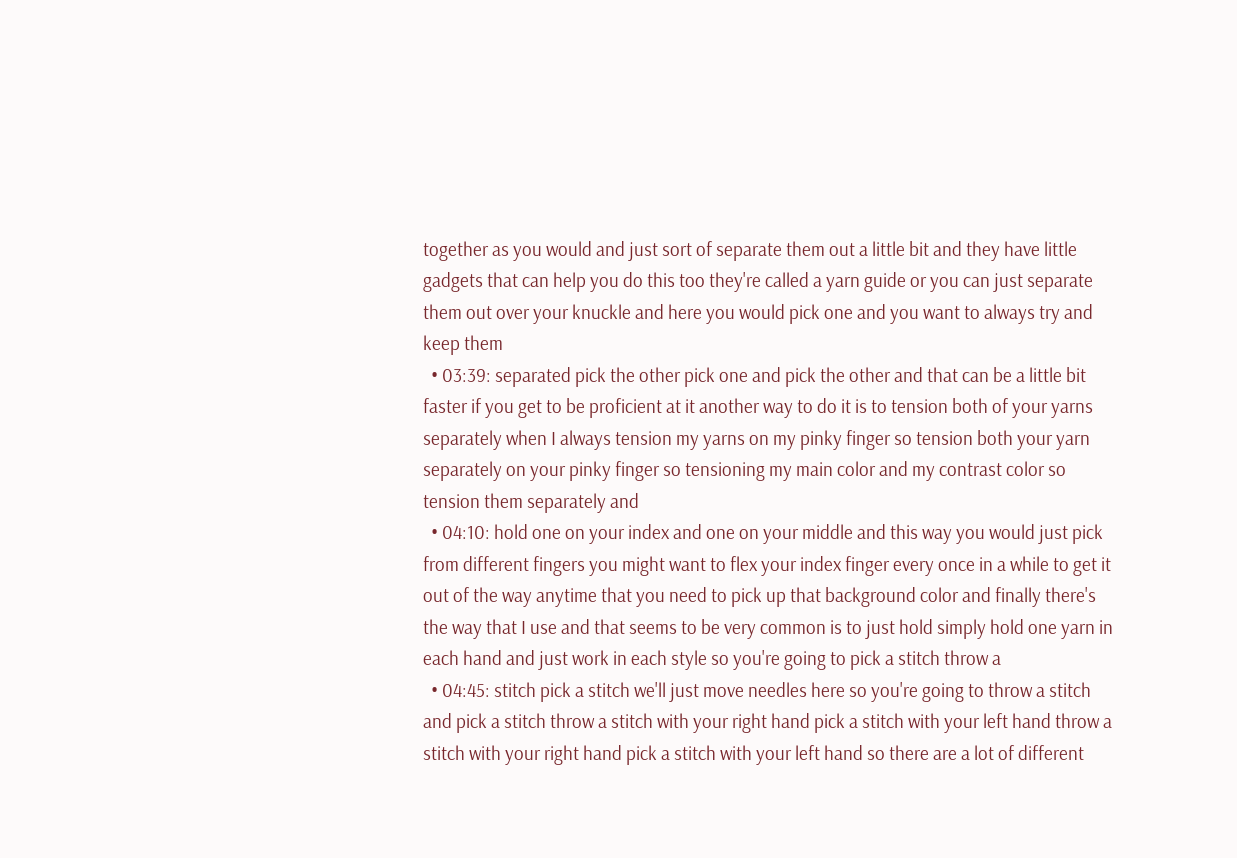together as you would and just sort of separate them out a little bit and they have little gadgets that can help you do this too they're called a yarn guide or you can just separate them out over your knuckle and here you would pick one and you want to always try and keep them
  • 03:39: separated pick the other pick one and pick the other and that can be a little bit faster if you get to be proficient at it another way to do it is to tension both of your yarns separately when I always tension my yarns on my pinky finger so tension both your yarn separately on your pinky finger so tensioning my main color and my contrast color so tension them separately and
  • 04:10: hold one on your index and one on your middle and this way you would just pick from different fingers you might want to flex your index finger every once in a while to get it out of the way anytime that you need to pick up that background color and finally there's the way that I use and that seems to be very common is to just hold simply hold one yarn in each hand and just work in each style so you're going to pick a stitch throw a
  • 04:45: stitch pick a stitch we'll just move needles here so you're going to throw a stitch and pick a stitch throw a stitch with your right hand pick a stitch with your left hand throw a stitch with your right hand pick a stitch with your left hand so there are a lot of different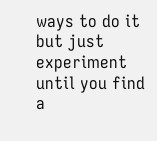ways to do it but just experiment until you find a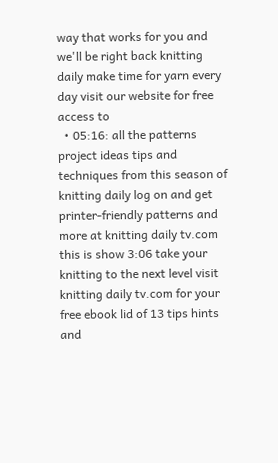way that works for you and we'll be right back knitting daily make time for yarn every day visit our website for free access to
  • 05:16: all the patterns project ideas tips and techniques from this season of knitting daily log on and get printer-friendly patterns and more at knitting daily tv.com this is show 3:06 take your knitting to the next level visit knitting daily tv.com for your free ebook lid of 13 tips hints and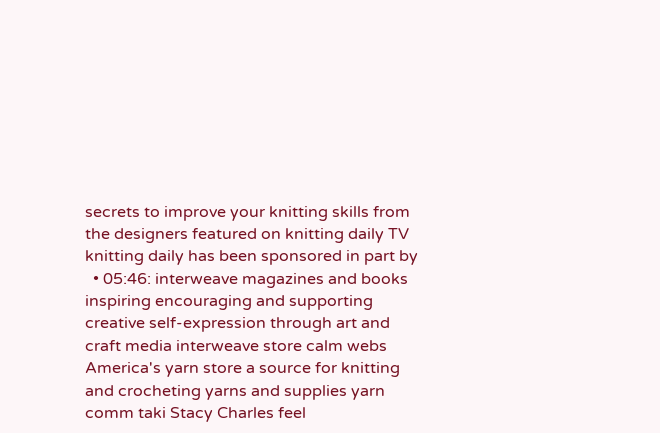secrets to improve your knitting skills from the designers featured on knitting daily TV knitting daily has been sponsored in part by
  • 05:46: interweave magazines and books inspiring encouraging and supporting creative self-expression through art and craft media interweave store calm webs America's yarn store a source for knitting and crocheting yarns and supplies yarn comm taki Stacy Charles feel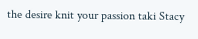the desire knit your passion taki Stacy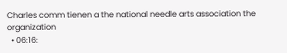Charles comm tienen a the national needle arts association the organization
  • 06:16: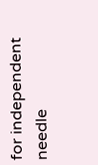for independent needle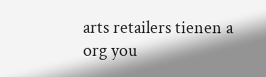arts retailers tienen a org you